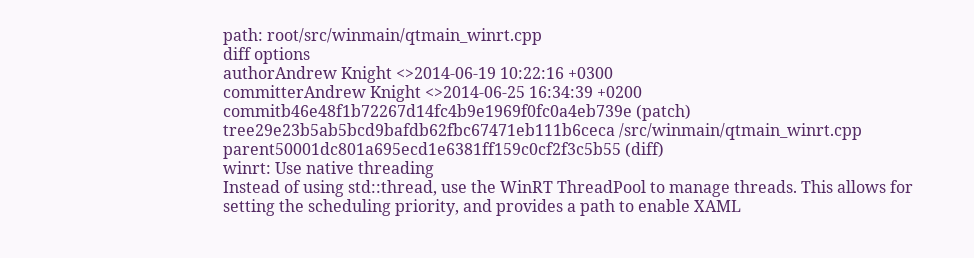path: root/src/winmain/qtmain_winrt.cpp
diff options
authorAndrew Knight <>2014-06-19 10:22:16 +0300
committerAndrew Knight <>2014-06-25 16:34:39 +0200
commitb46e48f1b72267d14fc4b9e1969f0fc0a4eb739e (patch)
tree29e23b5ab5bcd9bafdb62fbc67471eb111b6ceca /src/winmain/qtmain_winrt.cpp
parent50001dc801a695ecd1e6381ff159c0cf2f3c5b55 (diff)
winrt: Use native threading
Instead of using std::thread, use the WinRT ThreadPool to manage threads. This allows for setting the scheduling priority, and provides a path to enable XAML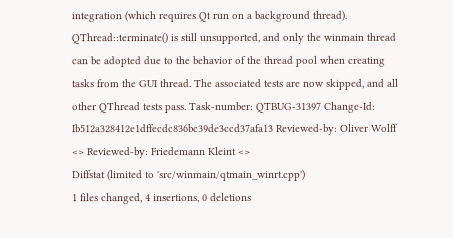integration (which requires Qt run on a background thread). QThread::terminate() is still unsupported, and only the winmain thread can be adopted due to the behavior of the thread pool when creating tasks from the GUI thread. The associated tests are now skipped, and all other QThread tests pass. Task-number: QTBUG-31397 Change-Id: Ib512a328412e1dffecdc836bc39de3ccd37afa13 Reviewed-by: Oliver Wolff <> Reviewed-by: Friedemann Kleint <>
Diffstat (limited to 'src/winmain/qtmain_winrt.cpp')
1 files changed, 4 insertions, 0 deletions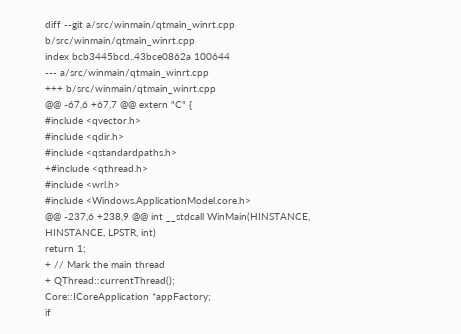diff --git a/src/winmain/qtmain_winrt.cpp b/src/winmain/qtmain_winrt.cpp
index bcb3445bcd..43bce0862a 100644
--- a/src/winmain/qtmain_winrt.cpp
+++ b/src/winmain/qtmain_winrt.cpp
@@ -67,6 +67,7 @@ extern "C" {
#include <qvector.h>
#include <qdir.h>
#include <qstandardpaths.h>
+#include <qthread.h>
#include <wrl.h>
#include <Windows.ApplicationModel.core.h>
@@ -237,6 +238,9 @@ int __stdcall WinMain(HINSTANCE, HINSTANCE, LPSTR, int)
return 1;
+ // Mark the main thread
+ QThread::currentThread();
Core::ICoreApplication *appFactory;
if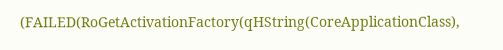(FAILED(RoGetActivationFactory(qHString(CoreApplicationClass),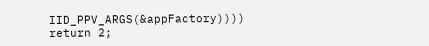IID_PPV_ARGS(&appFactory))))
return 2;